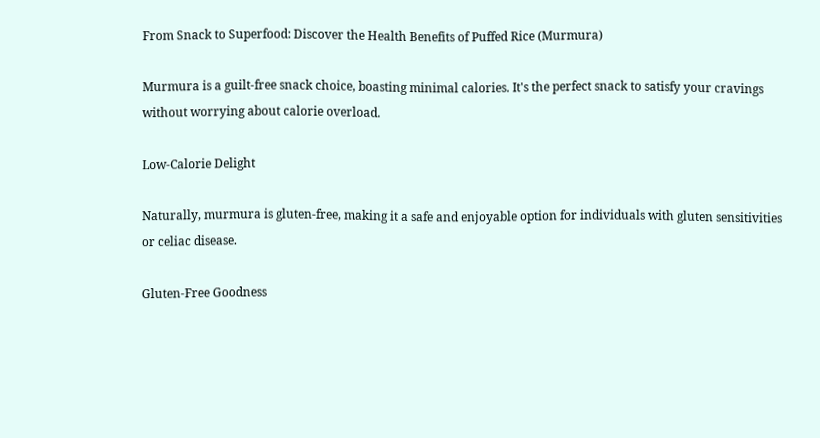From Snack to Superfood: Discover the Health Benefits of Puffed Rice (Murmura)

Murmura is a guilt-free snack choice, boasting minimal calories. It's the perfect snack to satisfy your cravings without worrying about calorie overload.

Low-Calorie Delight

Naturally, murmura is gluten-free, making it a safe and enjoyable option for individuals with gluten sensitivities or celiac disease.

Gluten-Free Goodness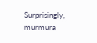Surprisingly, murmura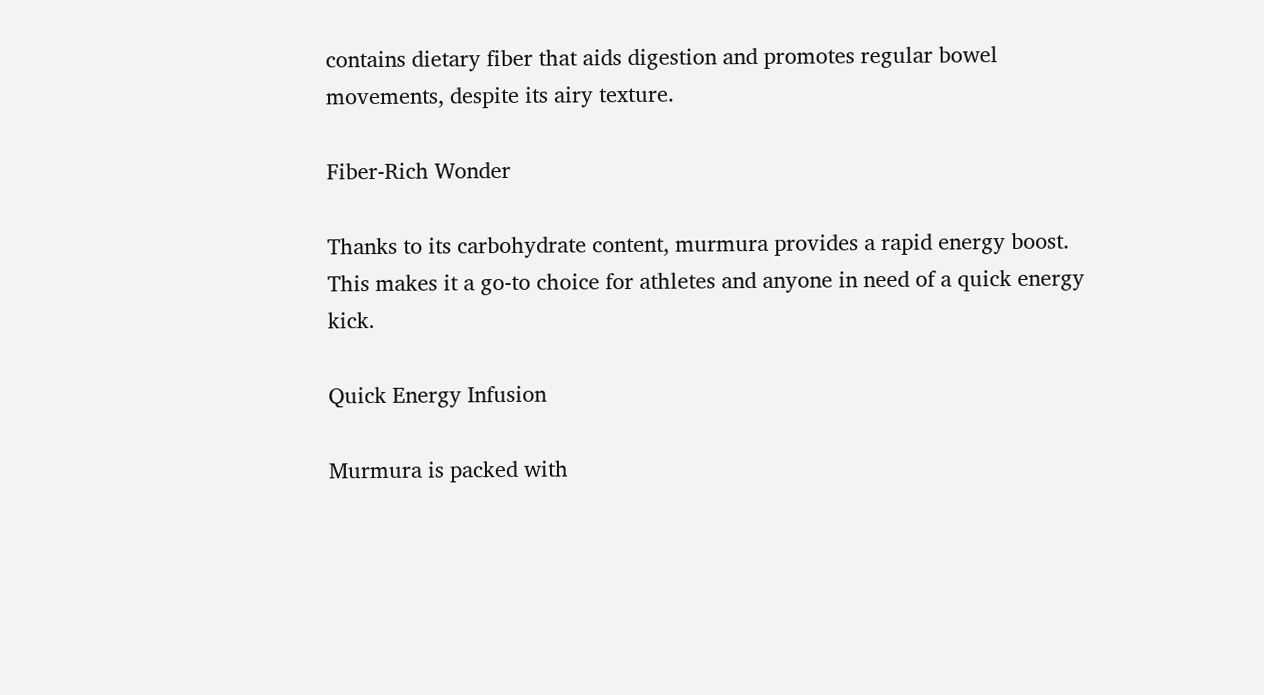contains dietary fiber that aids digestion and promotes regular bowel movements, despite its airy texture.

Fiber-Rich Wonder

Thanks to its carbohydrate content, murmura provides a rapid energy boost. This makes it a go-to choice for athletes and anyone in need of a quick energy kick.

Quick Energy Infusion

Murmura is packed with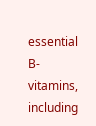essential B-vitamins, including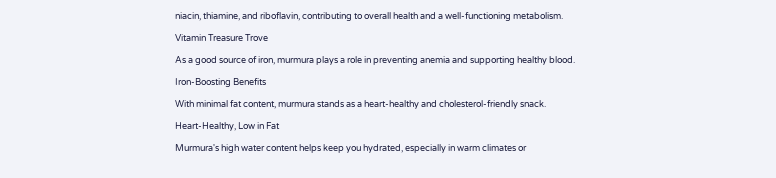niacin, thiamine, and riboflavin, contributing to overall health and a well-functioning metabolism.

Vitamin Treasure Trove

As a good source of iron, murmura plays a role in preventing anemia and supporting healthy blood.

Iron-Boosting Benefits

With minimal fat content, murmura stands as a heart-healthy and cholesterol-friendly snack.

Heart-Healthy, Low in Fat

Murmura's high water content helps keep you hydrated, especially in warm climates or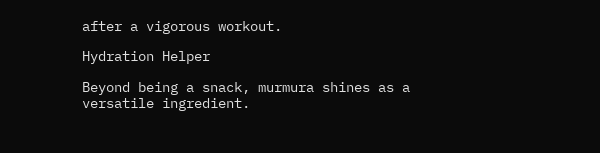after a vigorous workout.

Hydration Helper

Beyond being a snack, murmura shines as a versatile ingredient.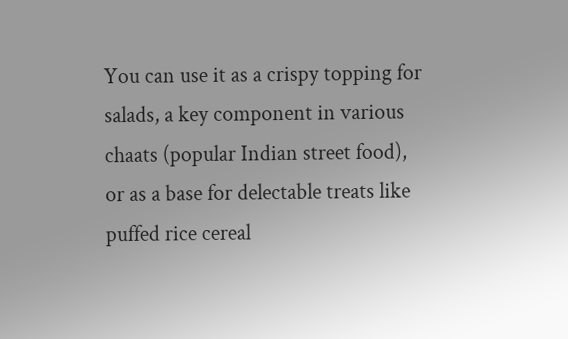You can use it as a crispy topping for salads, a key component in various chaats (popular Indian street food), or as a base for delectable treats like puffed rice cereal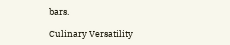bars.

Culinary Versatility